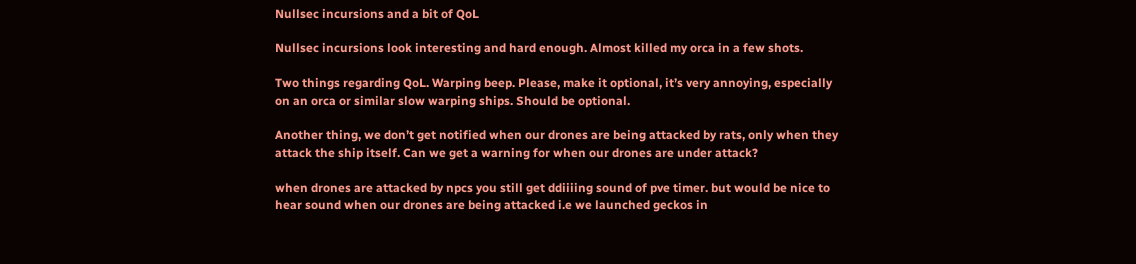Nullsec incursions and a bit of QoL

Nullsec incursions look interesting and hard enough. Almost killed my orca in a few shots.

Two things regarding QoL. Warping beep. Please, make it optional, it’s very annoying, especially on an orca or similar slow warping ships. Should be optional.

Another thing, we don’t get notified when our drones are being attacked by rats, only when they attack the ship itself. Can we get a warning for when our drones are under attack?

when drones are attacked by npcs you still get ddiiiing sound of pve timer. but would be nice to hear sound when our drones are being attacked i.e we launched geckos in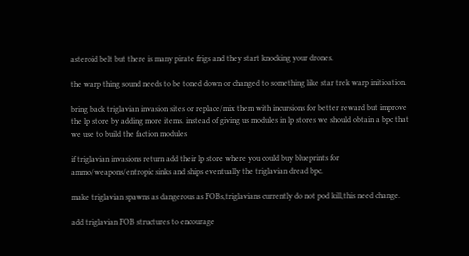asteroid belt but there is many pirate frigs and they start knocking your drones.

the warp thing sound needs to be toned down or changed to something like star trek warp initioation.

bring back triglavian invasion sites or replace/mix them with incursions for better reward but improve the lp store by adding more items. instead of giving us modules in lp stores we should obtain a bpc that we use to build the faction modules

if triglavian invasions return add their lp store where you could buy blueprints for ammo/weapons/entropic sinks and ships eventually the triglavian dread bpc.

make triglavian spawns as dangerous as FOBs,triglavians currently do not pod kill,this need change.

add triglavian FOB structures to encourage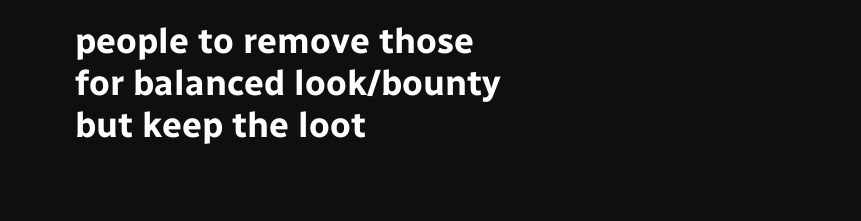people to remove those for balanced look/bounty but keep the loot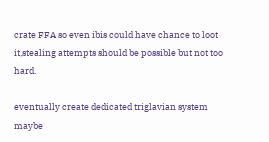crate FFA so even ibis could have chance to loot it,stealing attempts should be possible but not too hard.

eventually create dedicated triglavian system maybe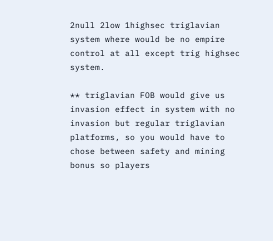2null 2low 1highsec triglavian system where would be no empire control at all except trig highsec system.

** triglavian FOB would give us invasion effect in system with no invasion but regular triglavian platforms, so you would have to chose between safety and mining bonus so players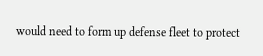would need to form up defense fleet to protect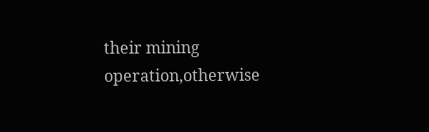their mining operation,otherwise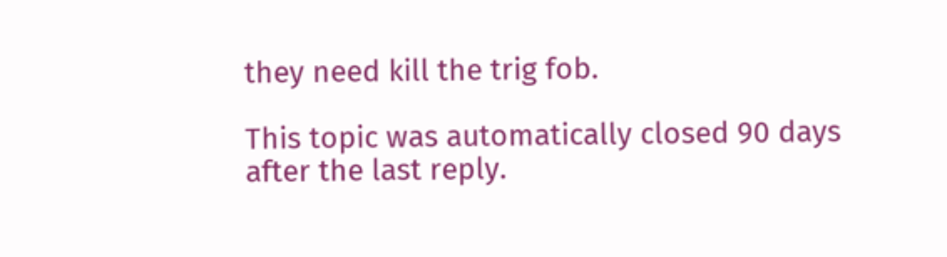they need kill the trig fob.

This topic was automatically closed 90 days after the last reply.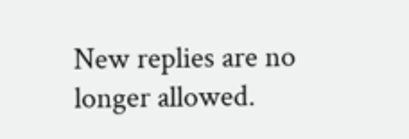New replies are no longer allowed.